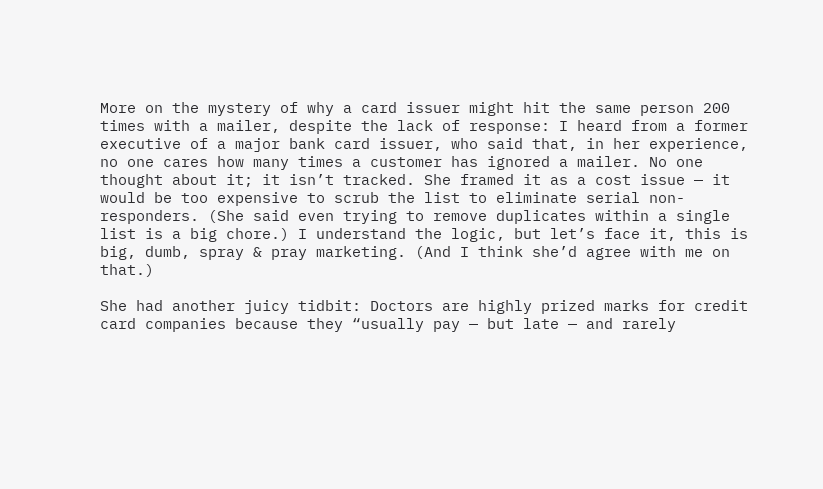More on the mystery of why a card issuer might hit the same person 200 times with a mailer, despite the lack of response: I heard from a former executive of a major bank card issuer, who said that, in her experience, no one cares how many times a customer has ignored a mailer. No one thought about it; it isn’t tracked. She framed it as a cost issue — it would be too expensive to scrub the list to eliminate serial non-responders. (She said even trying to remove duplicates within a single list is a big chore.) I understand the logic, but let’s face it, this is big, dumb, spray & pray marketing. (And I think she’d agree with me on that.)

She had another juicy tidbit: Doctors are highly prized marks for credit card companies because they “usually pay — but late — and rarely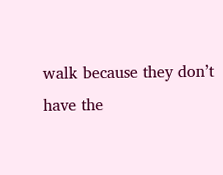walk because they don’t have the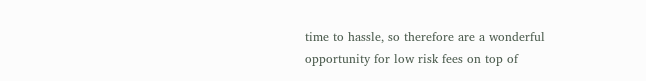time to hassle, so therefore are a wonderful opportunity for low risk fees on top of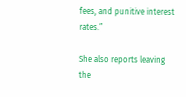fees, and punitive interest rates.”

She also reports leaving the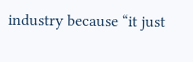industry because “it just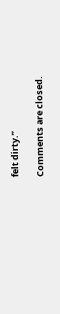felt dirty.”

Comments are closed.